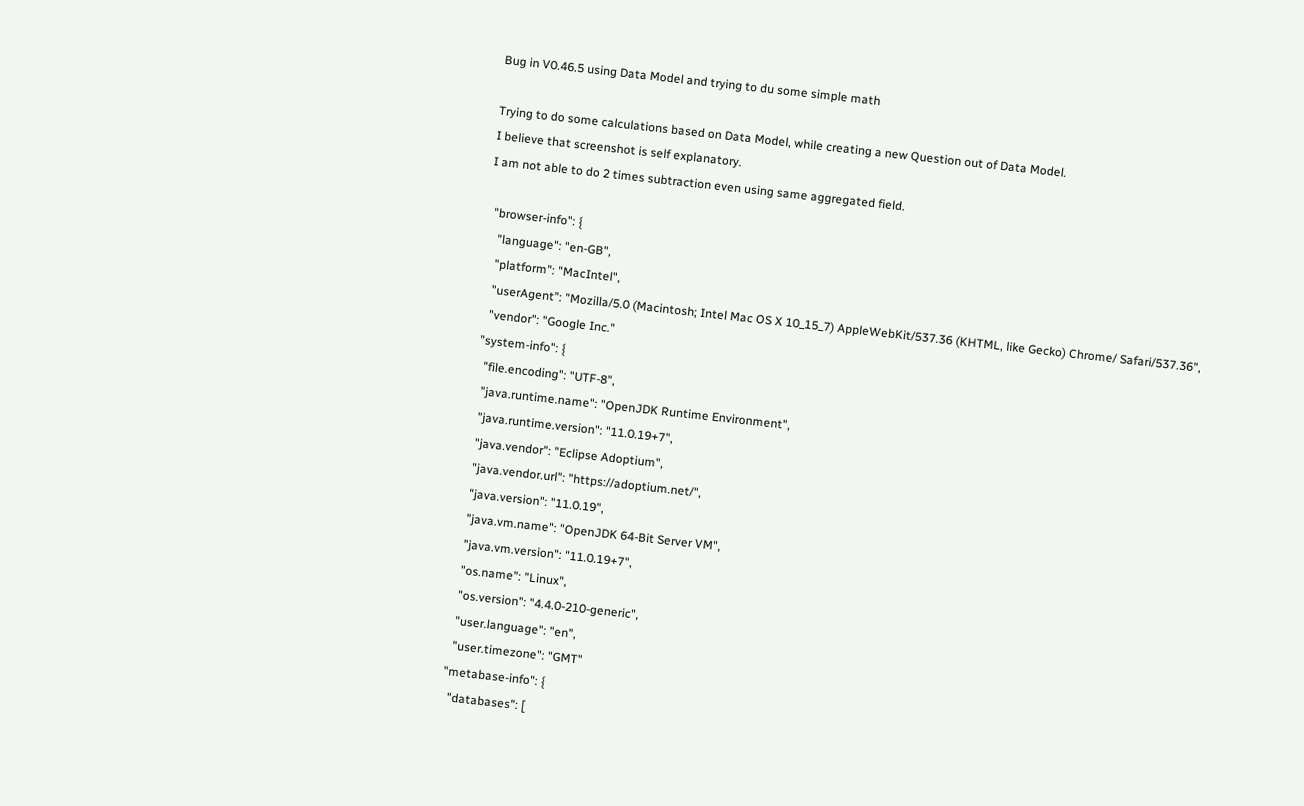Bug in V0.46.5 using Data Model and trying to du some simple math

Trying to do some calculations based on Data Model, while creating a new Question out of Data Model.
I believe that screenshot is self explanatory.
I am not able to do 2 times subtraction even using same aggregated field.

  "browser-info": {
    "language": "en-GB",
    "platform": "MacIntel",
    "userAgent": "Mozilla/5.0 (Macintosh; Intel Mac OS X 10_15_7) AppleWebKit/537.36 (KHTML, like Gecko) Chrome/ Safari/537.36",
    "vendor": "Google Inc."
  "system-info": {
    "file.encoding": "UTF-8",
    "java.runtime.name": "OpenJDK Runtime Environment",
    "java.runtime.version": "11.0.19+7",
    "java.vendor": "Eclipse Adoptium",
    "java.vendor.url": "https://adoptium.net/",
    "java.version": "11.0.19",
    "java.vm.name": "OpenJDK 64-Bit Server VM",
    "java.vm.version": "11.0.19+7",
    "os.name": "Linux",
    "os.version": "4.4.0-210-generic",
    "user.language": "en",
    "user.timezone": "GMT"
  "metabase-info": {
    "databases": [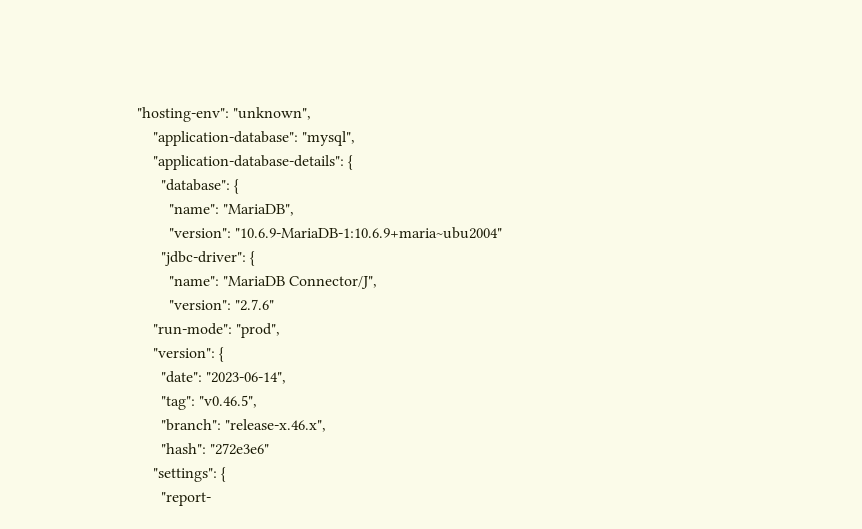"hosting-env": "unknown",
    "application-database": "mysql",
    "application-database-details": {
      "database": {
        "name": "MariaDB",
        "version": "10.6.9-MariaDB-1:10.6.9+maria~ubu2004"
      "jdbc-driver": {
        "name": "MariaDB Connector/J",
        "version": "2.7.6"
    "run-mode": "prod",
    "version": {
      "date": "2023-06-14",
      "tag": "v0.46.5",
      "branch": "release-x.46.x",
      "hash": "272e3e6"
    "settings": {
      "report-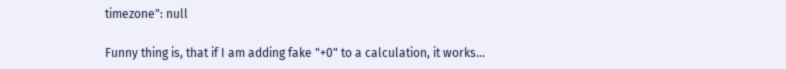timezone": null

Funny thing is, that if I am adding fake "+0" to a calculation, it works...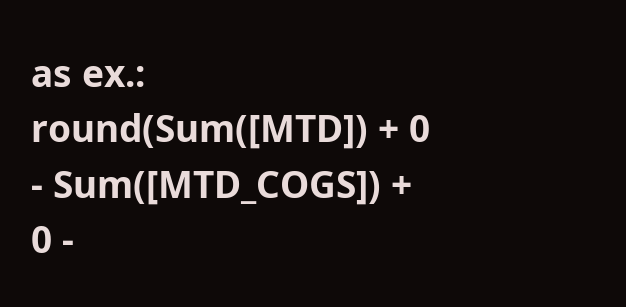as ex.: round(Sum([MTD]) + 0 - Sum([MTD_COGS]) + 0 -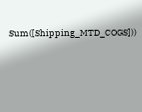Sum([Shipping_MTD_COGS]))